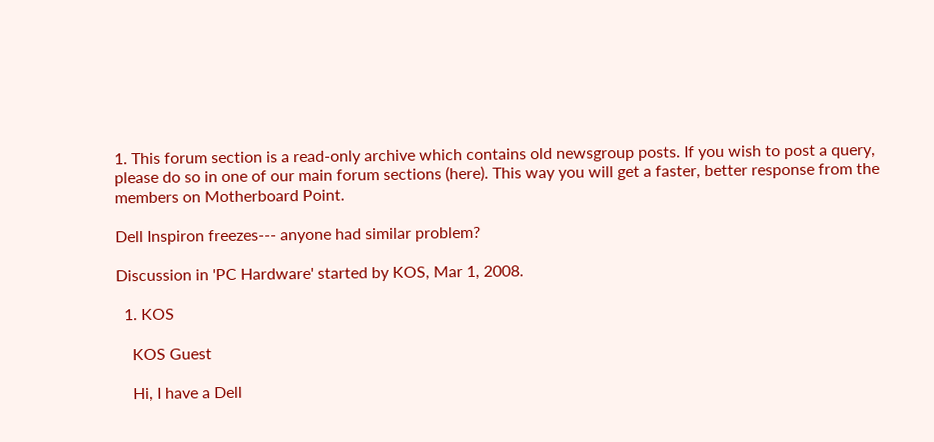1. This forum section is a read-only archive which contains old newsgroup posts. If you wish to post a query, please do so in one of our main forum sections (here). This way you will get a faster, better response from the members on Motherboard Point.

Dell Inspiron freezes--- anyone had similar problem?

Discussion in 'PC Hardware' started by KOS, Mar 1, 2008.

  1. KOS

    KOS Guest

    Hi, I have a Dell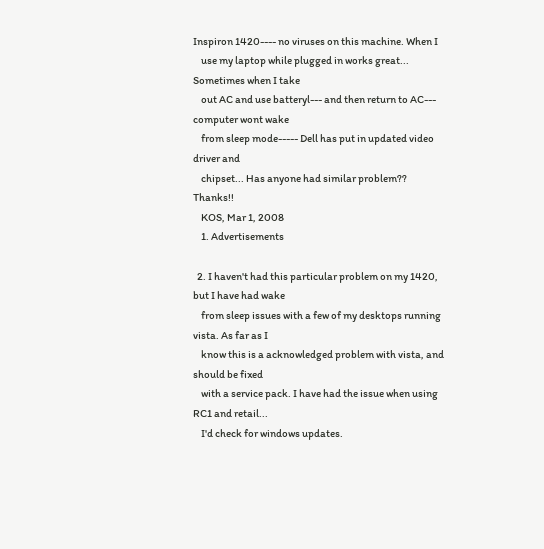Inspiron 1420---- no viruses on this machine. When I
    use my laptop while plugged in works great... Sometimes when I take
    out AC and use batteryl--- and then return to AC--- computer wont wake
    from sleep mode----- Dell has put in updated video driver and
    chipset... Has anyone had similar problem?? Thanks!!
    KOS, Mar 1, 2008
    1. Advertisements

  2. I haven't had this particular problem on my 1420, but I have had wake
    from sleep issues with a few of my desktops running vista. As far as I
    know this is a acknowledged problem with vista, and should be fixed
    with a service pack. I have had the issue when using RC1 and retail...
    I'd check for windows updates.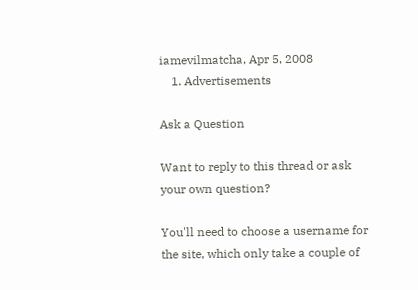iamevilmatcha, Apr 5, 2008
    1. Advertisements

Ask a Question

Want to reply to this thread or ask your own question?

You'll need to choose a username for the site, which only take a couple of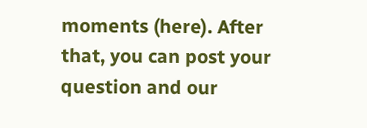moments (here). After that, you can post your question and our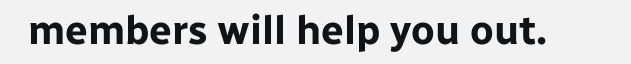members will help you out.